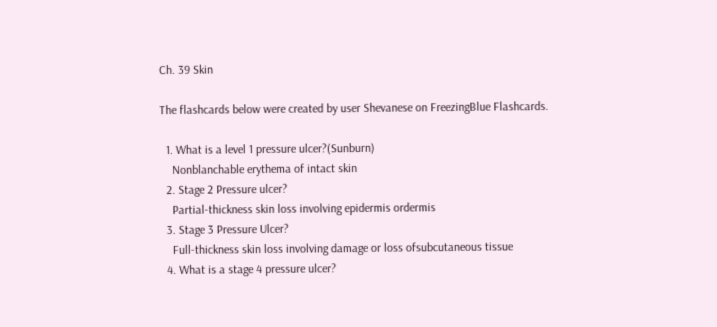Ch. 39 Skin

The flashcards below were created by user Shevanese on FreezingBlue Flashcards.

  1. What is a level 1 pressure ulcer?(Sunburn)
    Nonblanchable erythema of intact skin
  2. Stage 2 Pressure ulcer?
    Partial-thickness skin loss involving epidermis ordermis
  3. Stage 3 Pressure Ulcer?
    Full-thickness skin loss involving damage or loss ofsubcutaneous tissue
  4. What is a stage 4 pressure ulcer?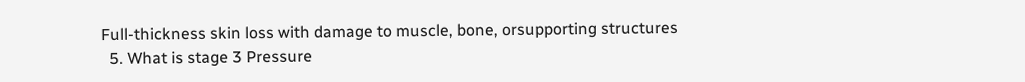Full-thickness skin loss with damage to muscle, bone, orsupporting structures
  5. What is stage 3 Pressure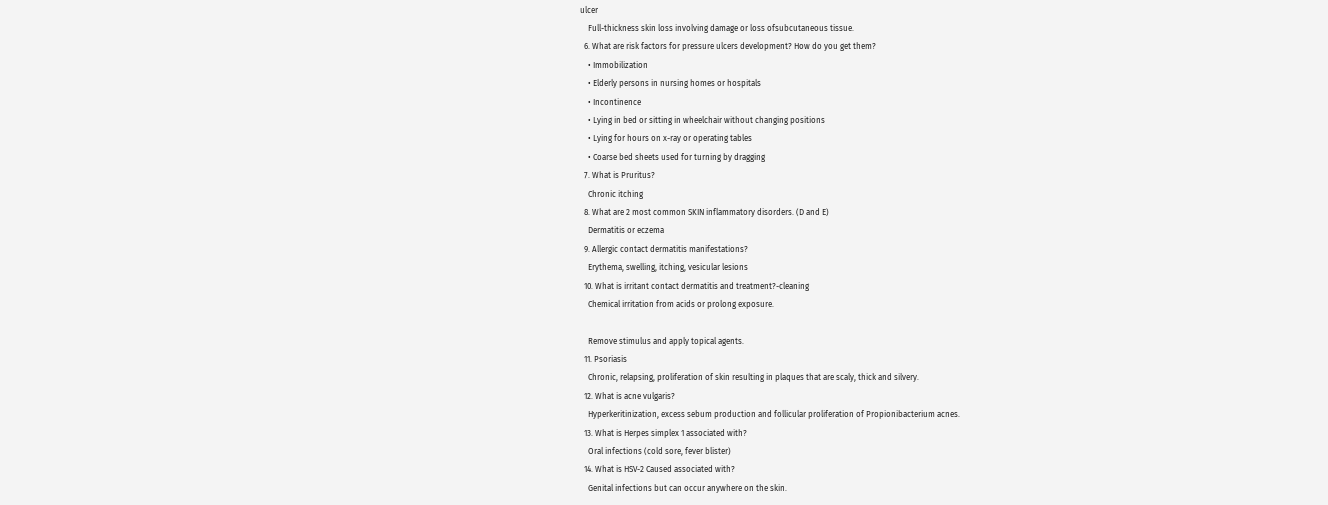ulcer
    Full-thickness skin loss involving damage or loss ofsubcutaneous tissue.
  6. What are risk factors for pressure ulcers development? How do you get them?
    • Immobilization
    • Elderly persons in nursing homes or hospitals
    • Incontinence
    • Lying in bed or sitting in wheelchair without changing positions
    • Lying for hours on x-ray or operating tables
    • Coarse bed sheets used for turning by dragging
  7. What is Pruritus?
    Chronic itching
  8. What are 2 most common SKIN inflammatory disorders. (D and E)
    Dermatitis or eczema
  9. Allergic contact dermatitis manifestations?
    Erythema, swelling, itching, vesicular lesions
  10. What is irritant contact dermatitis and treatment?-cleaning
    Chemical irritation from acids or prolong exposure.

    Remove stimulus and apply topical agents.
  11. Psoriasis
    Chronic, relapsing, proliferation of skin resulting in plaques that are scaly, thick and silvery.
  12. What is acne vulgaris?
    Hyperkeritinization, excess sebum production and follicular proliferation of Propionibacterium acnes.
  13. What is Herpes simplex 1 associated with?
    Oral infections (cold sore, fever blister)
  14. What is HSV-2 Caused associated with?
    Genital infections but can occur anywhere on the skin.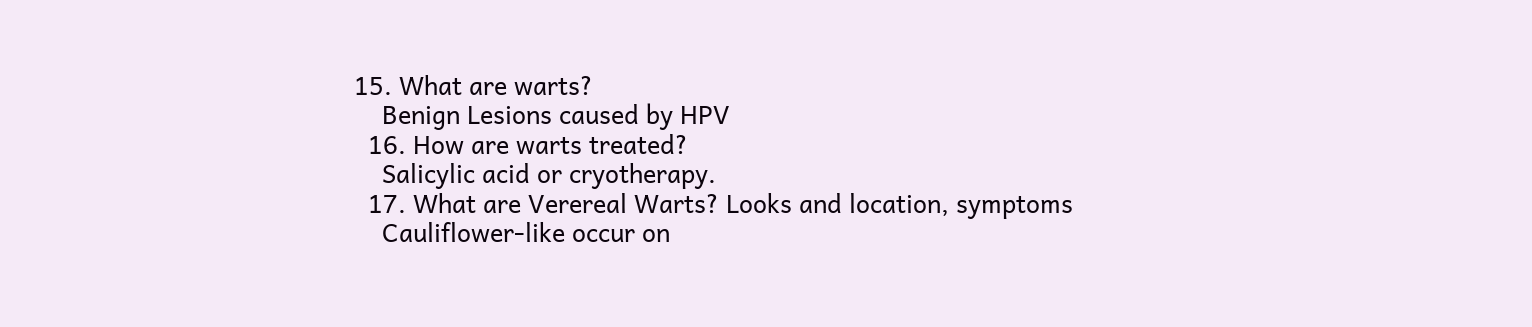15. What are warts?
    Benign Lesions caused by HPV
  16. How are warts treated?
    Salicylic acid or cryotherapy.
  17. What are Verereal Warts? Looks and location, symptoms
    Cauliflower-like occur on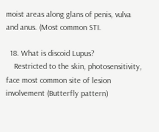moist areas along glans of penis, vulva and anus. (Most common STI.

  18. What is discoid Lupus?
    Restricted to the skin, photosensitivity, face most common site of lesion involvement (Butterfly pattern)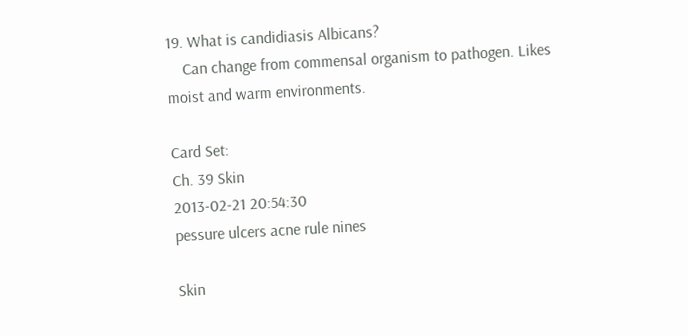19. What is candidiasis Albicans?
    Can change from commensal organism to pathogen. Likes moist and warm environments.

Card Set:
Ch. 39 Skin
2013-02-21 20:54:30
pessure ulcers acne rule nines

Skin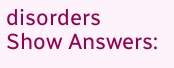disorders
Show Answers: